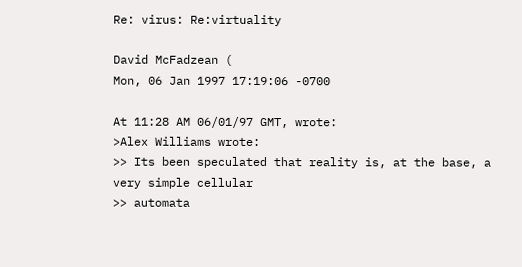Re: virus: Re:virtuality

David McFadzean (
Mon, 06 Jan 1997 17:19:06 -0700

At 11:28 AM 06/01/97 GMT, wrote:
>Alex Williams wrote:
>> Its been speculated that reality is, at the base, a very simple cellular
>> automata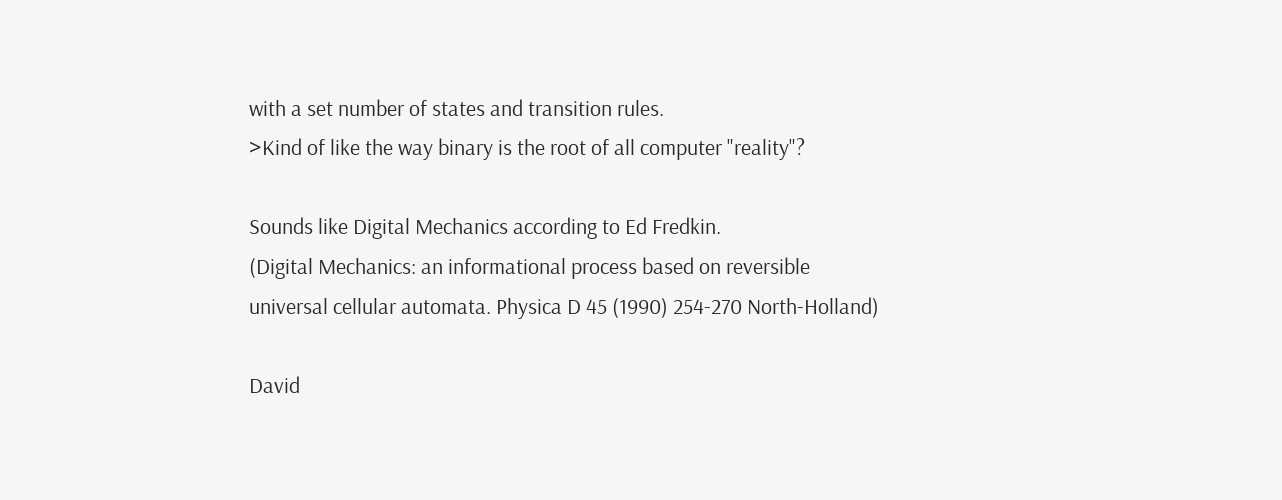with a set number of states and transition rules.
>Kind of like the way binary is the root of all computer "reality"?

Sounds like Digital Mechanics according to Ed Fredkin.
(Digital Mechanics: an informational process based on reversible
universal cellular automata. Physica D 45 (1990) 254-270 North-Holland)

David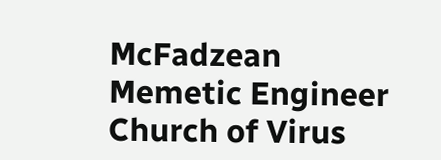McFadzean
Memetic Engineer
Church of Virus